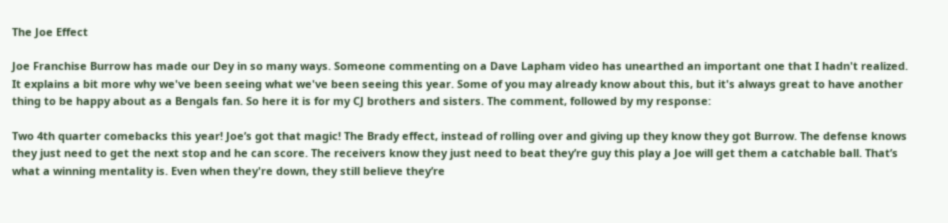The Joe Effect

Joe Franchise Burrow has made our Dey in so many ways. Someone commenting on a Dave Lapham video has unearthed an important one that I hadn't realized. It explains a bit more why we've been seeing what we've been seeing this year. Some of you may already know about this, but it's always great to have another thing to be happy about as a Bengals fan. So here it is for my CJ brothers and sisters. The comment, followed by my response:

Two 4th quarter comebacks this year! Joe’s got that magic! The Brady effect, instead of rolling over and giving up they know they got Burrow. The defense knows they just need to get the next stop and he can score. The receivers know they just need to beat they’re guy this play a Joe will get them a catchable ball. That’s what a winning mentality is. Even when they're down, they still believe they’re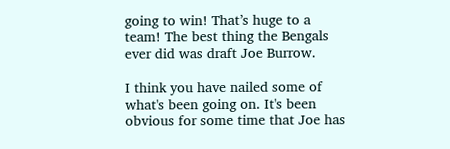going to win! That’s huge to a team! The best thing the Bengals ever did was draft Joe Burrow.

I think you have nailed some of what's been going on. It's been obvious for some time that Joe has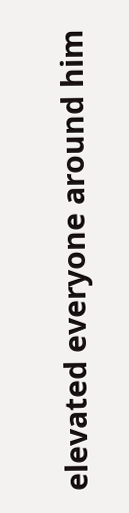elevated everyone around him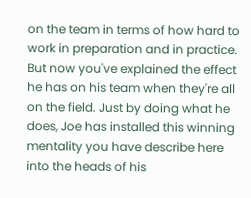on the team in terms of how hard to work in preparation and in practice. But now you've explained the effect he has on his team when they're all on the field. Just by doing what he does, Joe has installed this winning mentality you have describe here into the heads of his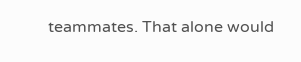teammates. That alone would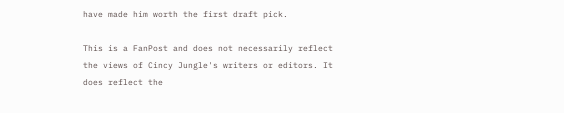have made him worth the first draft pick.

This is a FanPost and does not necessarily reflect the views of Cincy Jungle's writers or editors. It does reflect the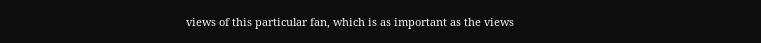views of this particular fan, which is as important as the views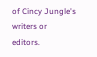of Cincy Jungle's writers or editors.